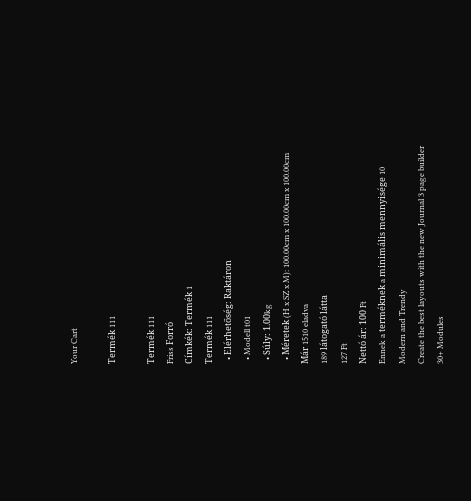Your Cart

Termék 111

Termék 111
Friss Forró
Címkék: Termék 1
Termék 111
  • Elérhetőség: Raktáron
  • Modell t01
  • Súly: 1.00kg
  • Méretek (H x SZ x M): 100.00cm x 100.00cm x 100.00cm
Már 1510 eladva
189 látogató látta
127 Ft
Nettó ár: 100 Ft
Ennek a terméknek a minimális mennyisége 10
Modern and Trendy
Create the best layouts with the new Journal 3 page builder
30+ Modules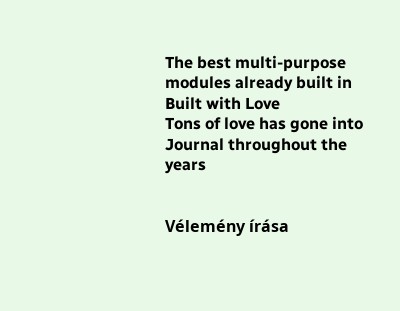The best multi-purpose modules already built in
Built with Love
Tons of love has gone into Journal throughout the years


Vélemény írása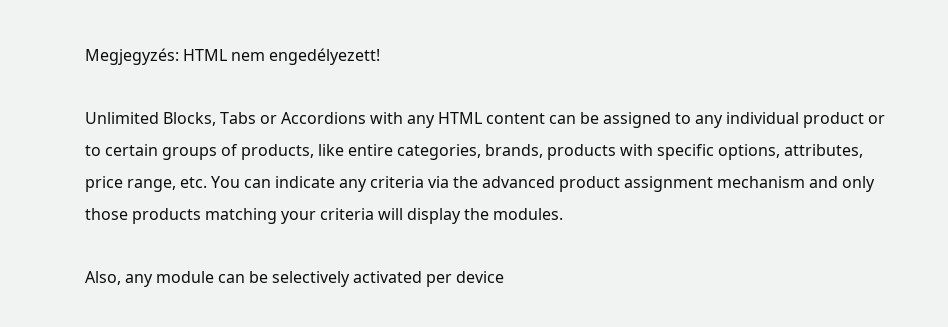Megjegyzés: HTML nem engedélyezett!

Unlimited Blocks, Tabs or Accordions with any HTML content can be assigned to any individual product or to certain groups of products, like entire categories, brands, products with specific options, attributes, price range, etc. You can indicate any criteria via the advanced product assignment mechanism and only those products matching your criteria will display the modules.

Also, any module can be selectively activated per device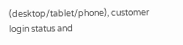(desktop/tablet/phone), customer login status and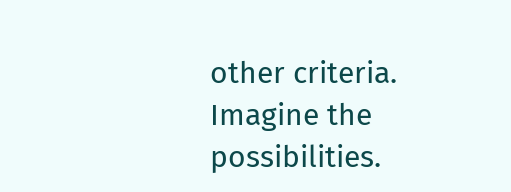other criteria. Imagine the possibilities.